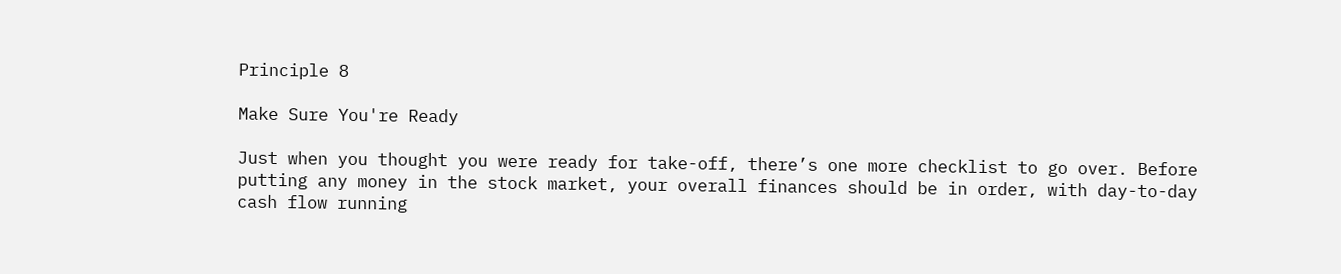Principle 8

Make Sure You're Ready

Just when you thought you were ready for take-off, there’s one more checklist to go over. Before putting any money in the stock market, your overall finances should be in order, with day-to-day cash flow running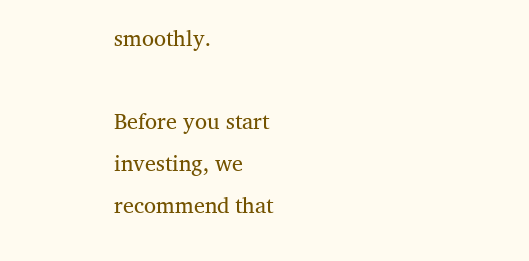smoothly.

Before you start investing, we recommend that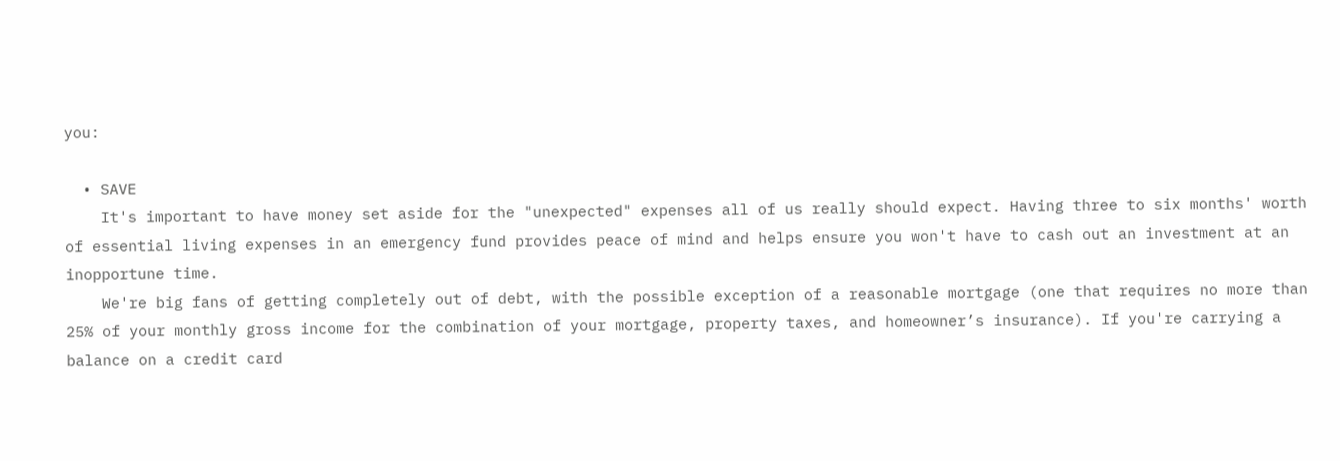you:

  • SAVE
    It's important to have money set aside for the "unexpected" expenses all of us really should expect. Having three to six months' worth of essential living expenses in an emergency fund provides peace of mind and helps ensure you won't have to cash out an investment at an inopportune time.
    We're big fans of getting completely out of debt, with the possible exception of a reasonable mortgage (one that requires no more than 25% of your monthly gross income for the combination of your mortgage, property taxes, and homeowner’s insurance). If you're carrying a balance on a credit card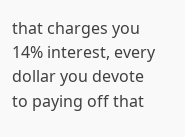that charges you 14% interest, every dollar you devote to paying off that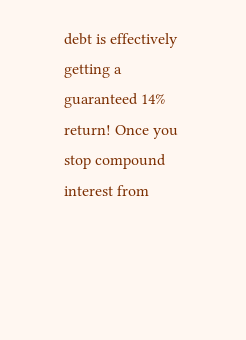debt is effectively getting a guaranteed 14% return! Once you stop compound interest from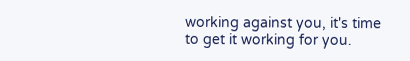working against you, it's time to get it working for you.